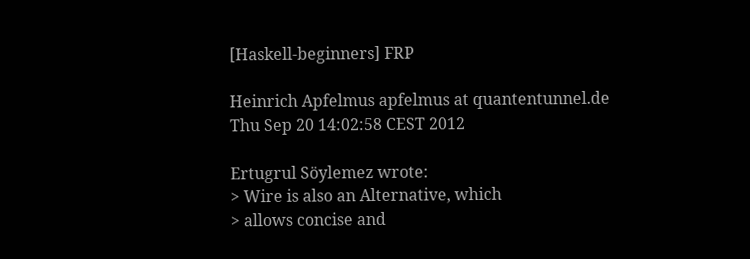[Haskell-beginners] FRP

Heinrich Apfelmus apfelmus at quantentunnel.de
Thu Sep 20 14:02:58 CEST 2012

Ertugrul Söylemez wrote:
> Wire is also an Alternative, which
> allows concise and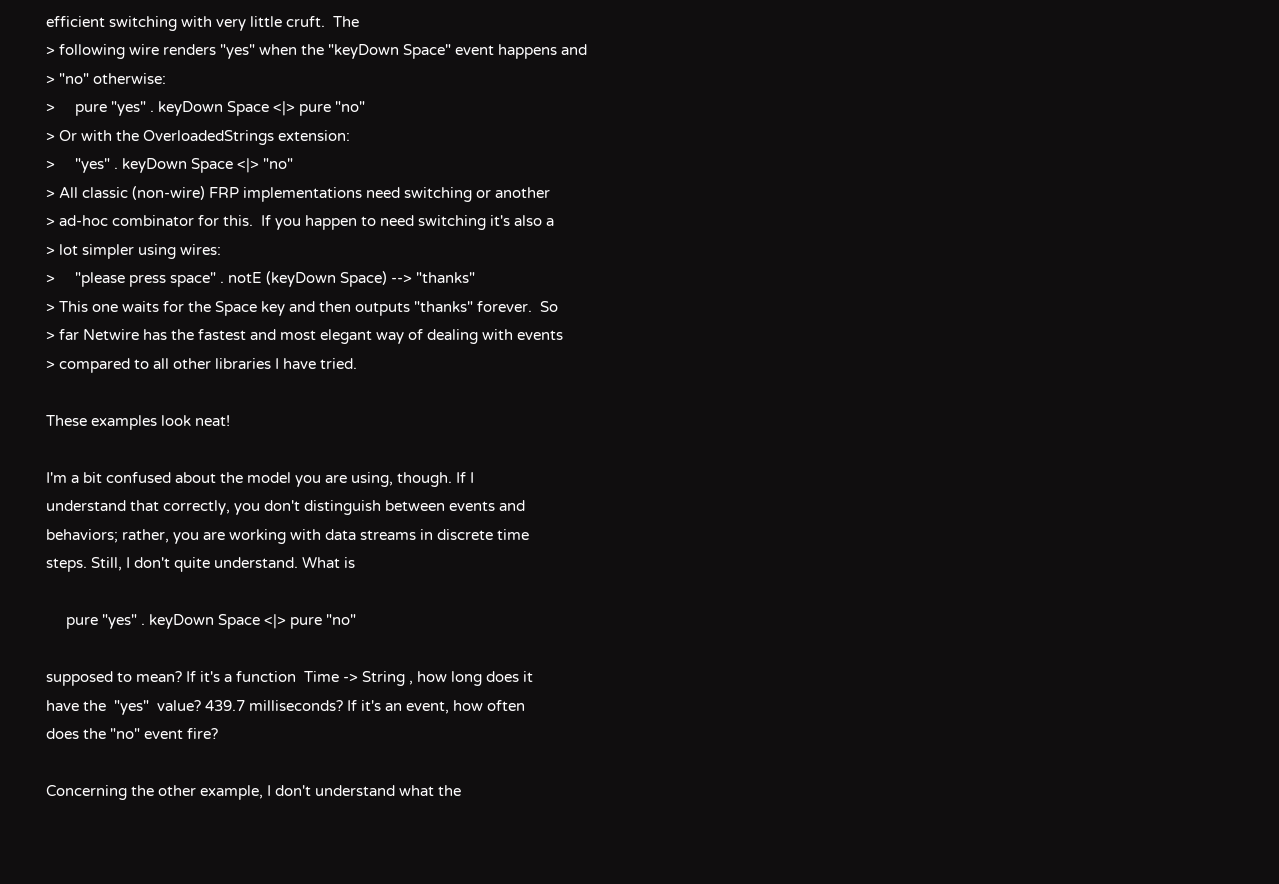efficient switching with very little cruft.  The
> following wire renders "yes" when the "keyDown Space" event happens and
> "no" otherwise:
>     pure "yes" . keyDown Space <|> pure "no"
> Or with the OverloadedStrings extension:
>     "yes" . keyDown Space <|> "no"
> All classic (non-wire) FRP implementations need switching or another
> ad-hoc combinator for this.  If you happen to need switching it's also a
> lot simpler using wires:
>     "please press space" . notE (keyDown Space) --> "thanks"
> This one waits for the Space key and then outputs "thanks" forever.  So
> far Netwire has the fastest and most elegant way of dealing with events
> compared to all other libraries I have tried.

These examples look neat!

I'm a bit confused about the model you are using, though. If I
understand that correctly, you don't distinguish between events and
behaviors; rather, you are working with data streams in discrete time
steps. Still, I don't quite understand. What is

     pure "yes" . keyDown Space <|> pure "no"

supposed to mean? If it's a function  Time -> String , how long does it
have the  "yes"  value? 439.7 milliseconds? If it's an event, how often
does the "no" event fire?

Concerning the other example, I don't understand what the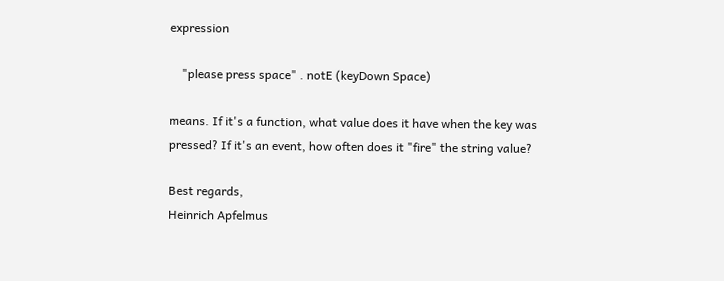expression

    "please press space" . notE (keyDown Space)

means. If it's a function, what value does it have when the key was
pressed? If it's an event, how often does it "fire" the string value?

Best regards,
Heinrich Apfelmus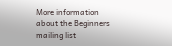More information about the Beginners mailing list